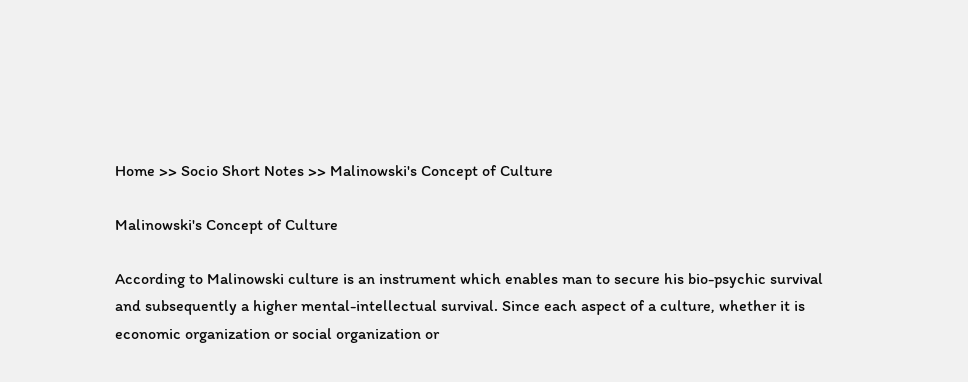Home >> Socio Short Notes >> Malinowski's Concept of Culture

Malinowski's Concept of Culture

According to Malinowski culture is an instrument which enables man to secure his bio-psychic survival and subsequently a higher mental-intellectual survival. Since each aspect of a culture, whether it is economic organization or social organization or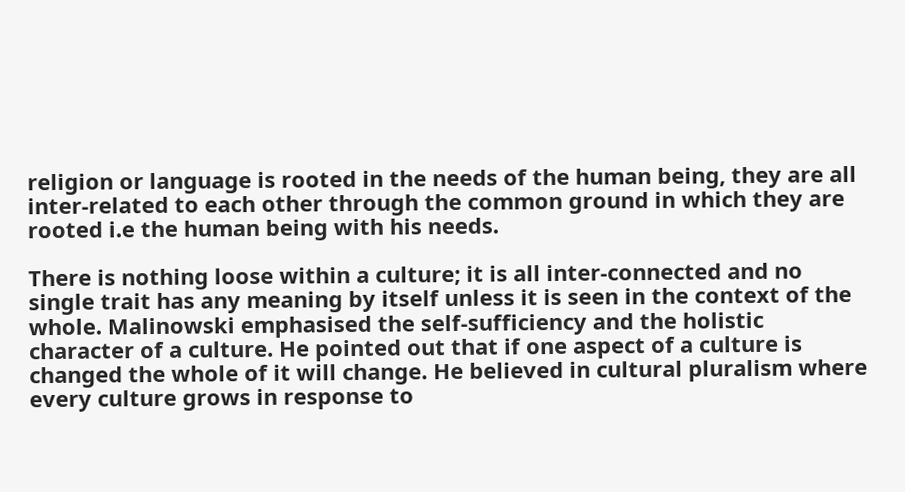religion or language is rooted in the needs of the human being, they are all inter-related to each other through the common ground in which they are rooted i.e the human being with his needs.

There is nothing loose within a culture; it is all inter-connected and no single trait has any meaning by itself unless it is seen in the context of the whole. Malinowski emphasised the self-sufficiency and the holistic character of a culture. He pointed out that if one aspect of a culture is changed the whole of it will change. He believed in cultural pluralism where every culture grows in response to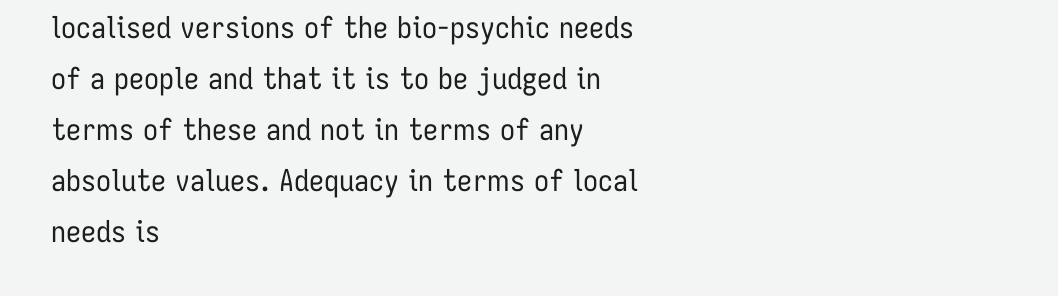localised versions of the bio-psychic needs of a people and that it is to be judged in terms of these and not in terms of any absolute values. Adequacy in terms of local needs is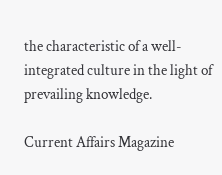the characteristic of a well-integrated culture in the light of prevailing knowledge.

Current Affairs Magazine